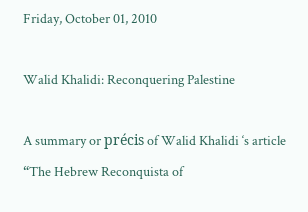Friday, October 01, 2010

Walid Khalidi: Reconquering Palestine

A summary or précis of Walid Khalidi ‘s article “The Hebrew Reconquista of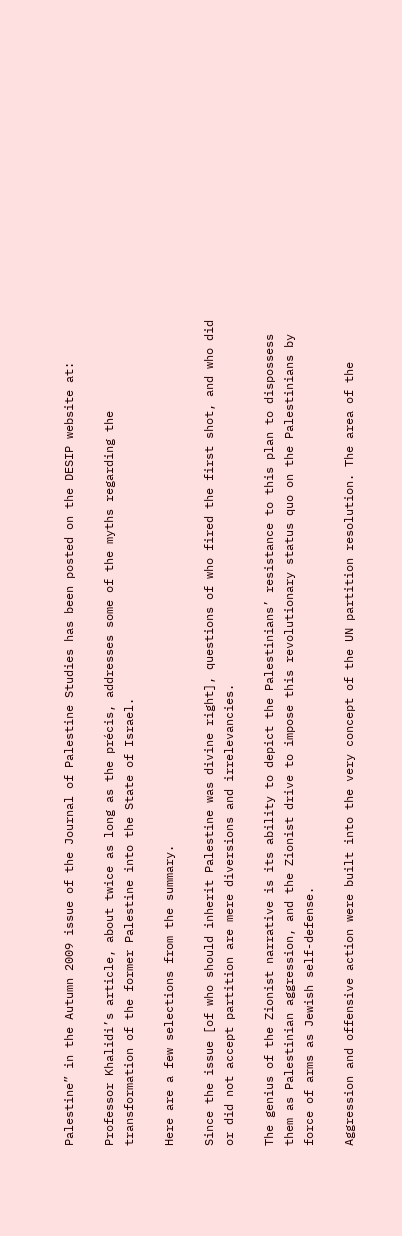Palestine” in the Autumn 2009 issue of the Journal of Palestine Studies has been posted on the DESIP website at:

Professor Khalidi’s article, about twice as long as the précis, addresses some of the myths regarding the transformation of the former Palestine into the State of Israel.

Here are a few selections from the summary.

Since the issue [of who should inherit Palestine was divine right], questions of who fired the first shot, and who did or did not accept partition are mere diversions and irrelevancies.

The genius of the Zionist narrative is its ability to depict the Palestinians’ resistance to this plan to dispossess them as Palestinian aggression, and the Zionist drive to impose this revolutionary status quo on the Palestinians by force of arms as Jewish self-defense.

Aggression and offensive action were built into the very concept of the UN partition resolution. The area of the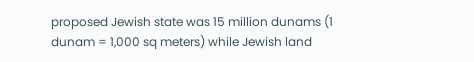proposed Jewish state was 15 million dunams (1 dunam = 1,000 sq meters) while Jewish land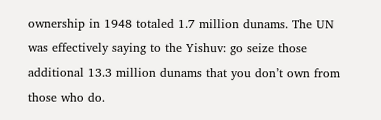ownership in 1948 totaled 1.7 million dunams. The UN was effectively saying to the Yishuv: go seize those additional 13.3 million dunams that you don’t own from those who do.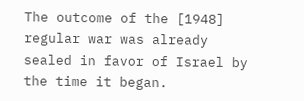The outcome of the [1948] regular war was already sealed in favor of Israel by the time it began.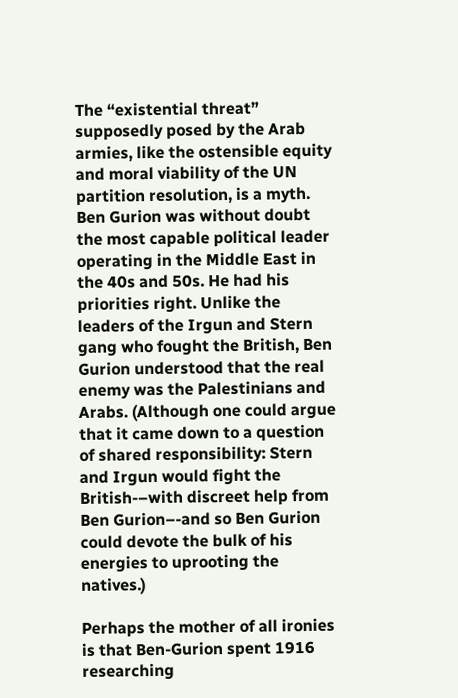The “existential threat” supposedly posed by the Arab armies, like the ostensible equity and moral viability of the UN partition resolution, is a myth. Ben Gurion was without doubt the most capable political leader operating in the Middle East in the 40s and 50s. He had his priorities right. Unlike the leaders of the Irgun and Stern gang who fought the British, Ben Gurion understood that the real enemy was the Palestinians and Arabs. (Although one could argue that it came down to a question of shared responsibility: Stern and Irgun would fight the British-–with discreet help from Ben Gurion–-and so Ben Gurion could devote the bulk of his energies to uprooting the natives.)

Perhaps the mother of all ironies is that Ben-Gurion spent 1916 researching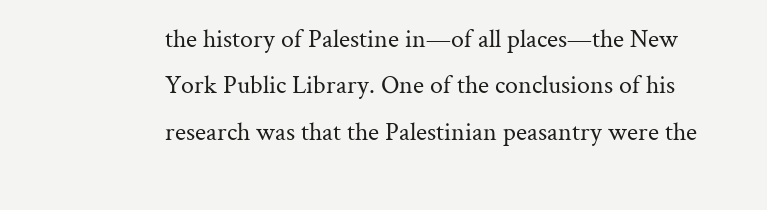the history of Palestine in—of all places—the New York Public Library. One of the conclusions of his research was that the Palestinian peasantry were the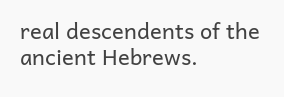real descendents of the ancient Hebrews.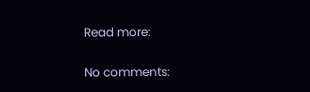Read more:

No comments: